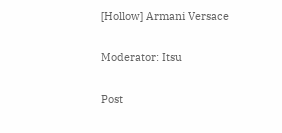[Hollow] Armani Versace

Moderator: Itsu

Post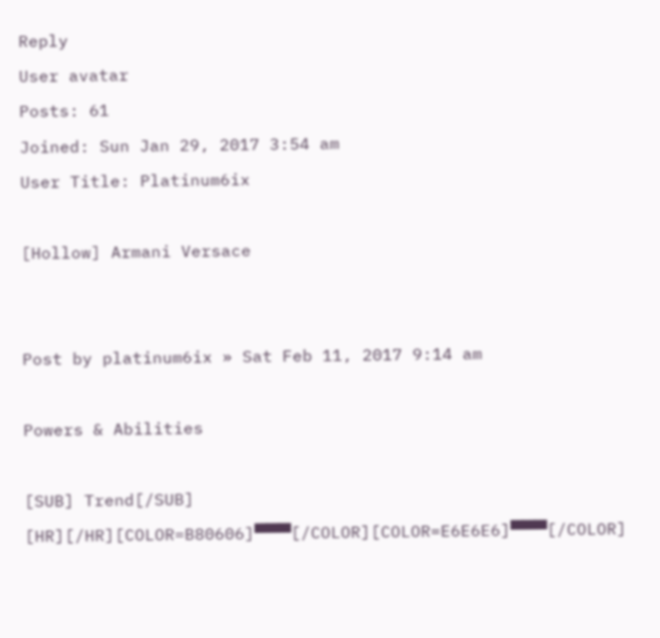Reply
User avatar
Posts: 61
Joined: Sun Jan 29, 2017 3:54 am
User Title: Platinum6ix

[Hollow] Armani Versace


Post by platinum6ix » Sat Feb 11, 2017 9:14 am

Powers & Abilities

[SUB] Trend[/SUB] [HR][/HR][COLOR=B80606]▀▀▀[/COLOR][COLOR=E6E6E6]▀▀▀[/COLOR]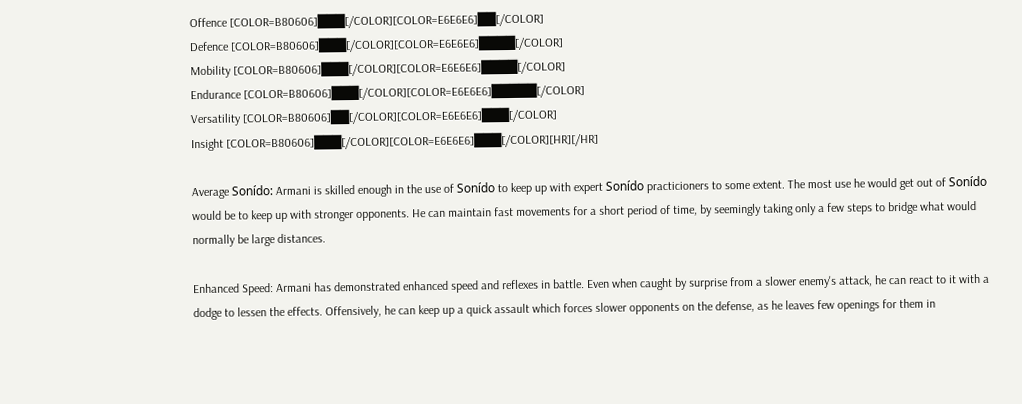Offence [COLOR=B80606]███[/COLOR][COLOR=E6E6E6]██[/COLOR]
Defence [COLOR=B80606]███[/COLOR][COLOR=E6E6E6]████[/COLOR]
Mobility [COLOR=B80606]███[/COLOR][COLOR=E6E6E6]████[/COLOR]
Endurance [COLOR=B80606]███[/COLOR][COLOR=E6E6E6]█████[/COLOR]
Versatility [COLOR=B80606]██[/COLOR][COLOR=E6E6E6]███[/COLOR]
Insight [COLOR=B80606]███[/COLOR][COLOR=E6E6E6]███[/COLOR][HR][/HR]

Average Sonído: Armani is skilled enough in the use of Sonído to keep up with expert Sonído practicioners to some extent. The most use he would get out of Sonído would be to keep up with stronger opponents. He can maintain fast movements for a short period of time, by seemingly taking only a few steps to bridge what would normally be large distances.

Enhanced Speed: Armani has demonstrated enhanced speed and reflexes in battle. Even when caught by surprise from a slower enemy's attack, he can react to it with a dodge to lessen the effects. Offensively, he can keep up a quick assault which forces slower opponents on the defense, as he leaves few openings for them in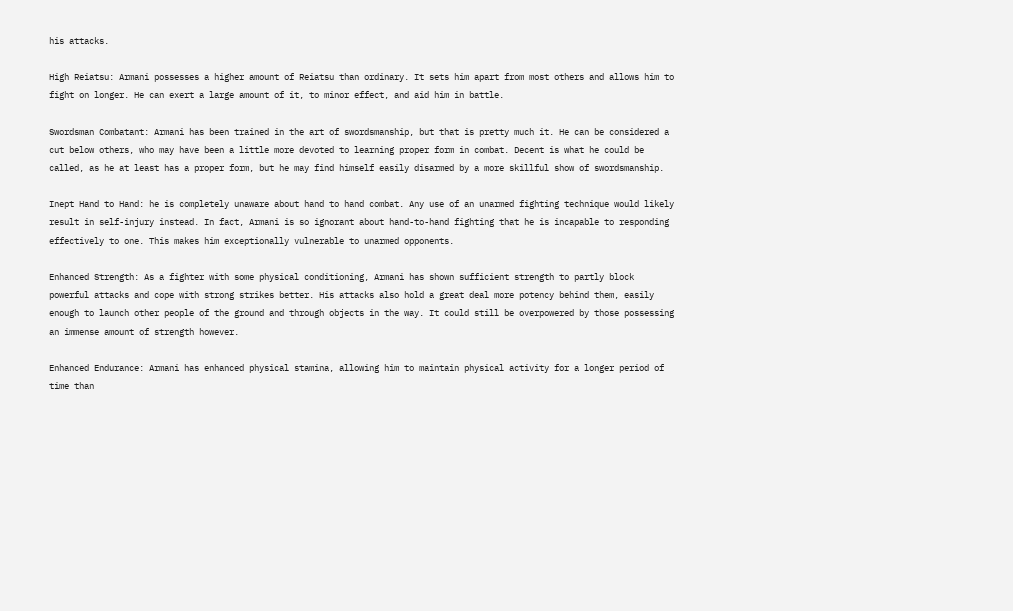his attacks.

High Reiatsu: Armani possesses a higher amount of Reiatsu than ordinary. It sets him apart from most others and allows him to fight on longer. He can exert a large amount of it, to minor effect, and aid him in battle.

Swordsman Combatant: Armani has been trained in the art of swordsmanship, but that is pretty much it. He can be considered a cut below others, who may have been a little more devoted to learning proper form in combat. Decent is what he could be called, as he at least has a proper form, but he may find himself easily disarmed by a more skillful show of swordsmanship.

Inept Hand to Hand: he is completely unaware about hand to hand combat. Any use of an unarmed fighting technique would likely result in self-injury instead. In fact, Armani is so ignorant about hand-to-hand fighting that he is incapable to responding effectively to one. This makes him exceptionally vulnerable to unarmed opponents.

Enhanced Strength: As a fighter with some physical conditioning, Armani has shown sufficient strength to partly block powerful attacks and cope with strong strikes better. His attacks also hold a great deal more potency behind them, easily enough to launch other people of the ground and through objects in the way. It could still be overpowered by those possessing an immense amount of strength however.

Enhanced Endurance: Armani has enhanced physical stamina, allowing him to maintain physical activity for a longer period of time than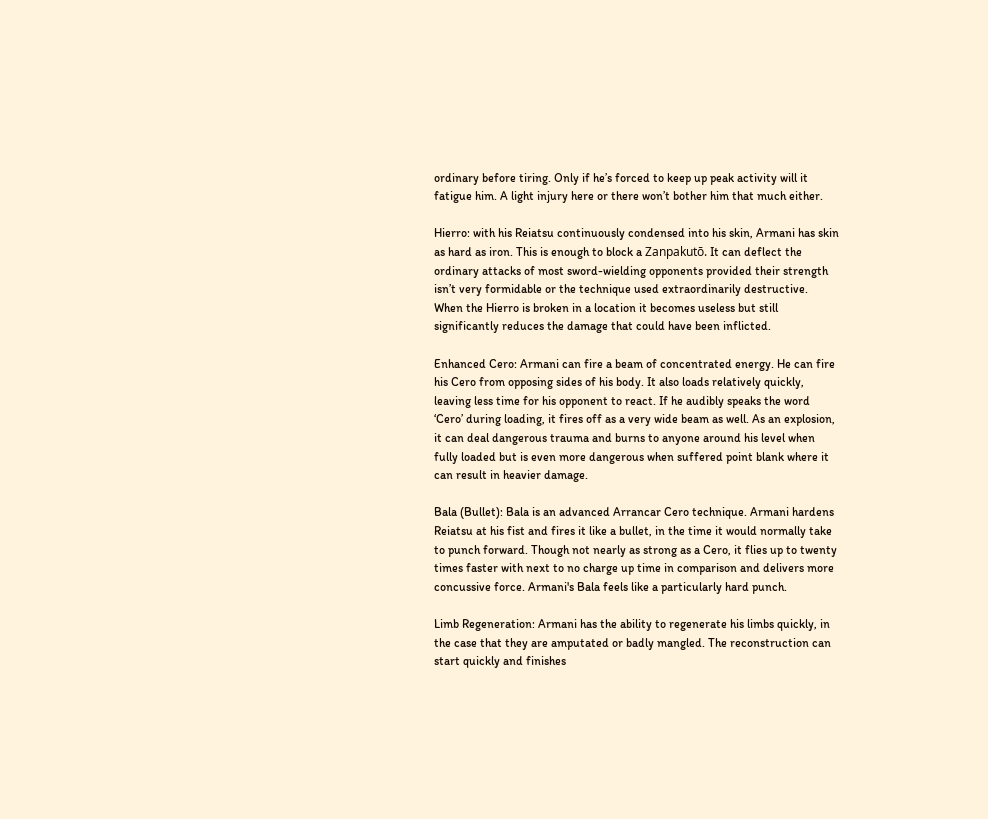ordinary before tiring. Only if he’s forced to keep up peak activity will it fatigue him. A light injury here or there won’t bother him that much either.

Hierro: with his Reiatsu continuously condensed into his skin, Armani has skin as hard as iron. This is enough to block a Zanpakutō. It can deflect the ordinary attacks of most sword-wielding opponents provided their strength isn’t very formidable or the technique used extraordinarily destructive. When the Hierro is broken in a location it becomes useless but still significantly reduces the damage that could have been inflicted.

Enhanced Cero: Armani can fire a beam of concentrated energy. He can fire his Cero from opposing sides of his body. It also loads relatively quickly, leaving less time for his opponent to react. If he audibly speaks the word ‘Cero’ during loading, it fires off as a very wide beam as well. As an explosion, it can deal dangerous trauma and burns to anyone around his level when fully loaded but is even more dangerous when suffered point blank where it can result in heavier damage.

Bala (Bullet): Bala is an advanced Arrancar Cero technique. Armani hardens Reiatsu at his fist and fires it like a bullet, in the time it would normally take to punch forward. Though not nearly as strong as a Cero, it flies up to twenty times faster with next to no charge up time in comparison and delivers more concussive force. Armani's Bala feels like a particularly hard punch.

Limb Regeneration: Armani has the ability to regenerate his limbs quickly, in the case that they are amputated or badly mangled. The reconstruction can start quickly and finishes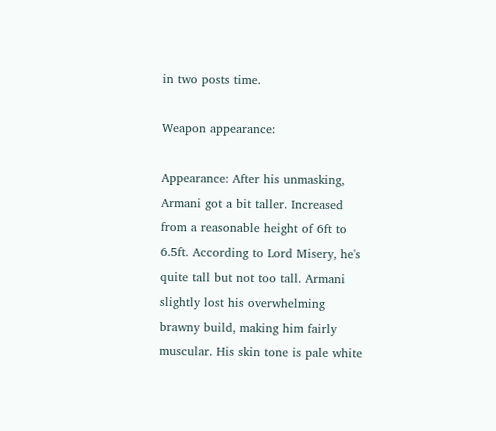in two posts time.

Weapon appearance:

Appearance: After his unmasking, Armani got a bit taller. Increased from a reasonable height of 6ft to 6.5ft. According to Lord Misery, he's quite tall but not too tall. Armani slightly lost his overwhelming brawny build, making him fairly muscular. His skin tone is pale white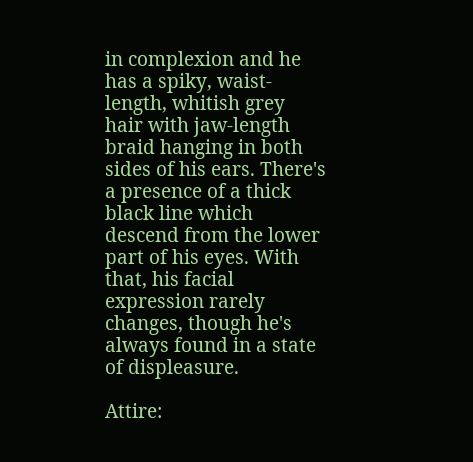in complexion and he has a spiky, waist-length, whitish grey hair with jaw-length braid hanging in both sides of his ears. There's a presence of a thick black line which descend from the lower part of his eyes. With that, his facial expression rarely changes, though he's always found in a state of displeasure.

Attire: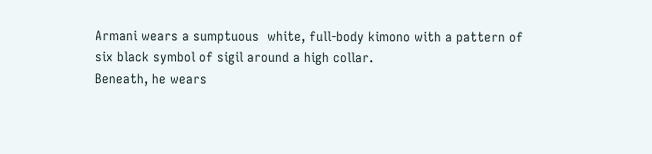Armani wears a sumptuous  white, full-body kimono with a pattern of six black symbol of sigil around a high collar.
Beneath, he wears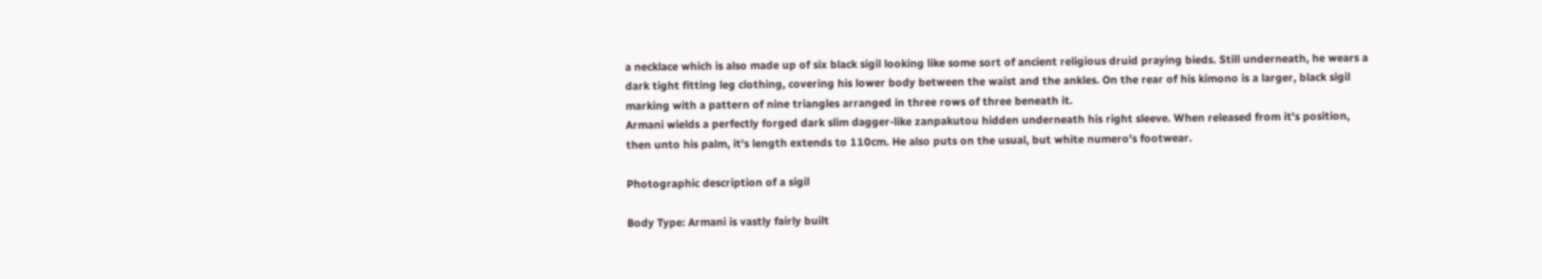a necklace which is also made up of six black sigil looking like some sort of ancient religious druid praying bieds. Still underneath, he wears a dark tight fitting leg clothing, covering his lower body between the waist and the ankles. On the rear of his kimono is a larger, black sigil marking with a pattern of nine triangles arranged in three rows of three beneath it.
Armani wields a perfectly forged dark slim dagger-like zanpakutou hidden underneath his right sleeve. When released from it's position, then unto his palm, it's length extends to 110cm. He also puts on the usual, but white numero's footwear.

Photographic description of a sigil

Body Type: Armani is vastly fairly built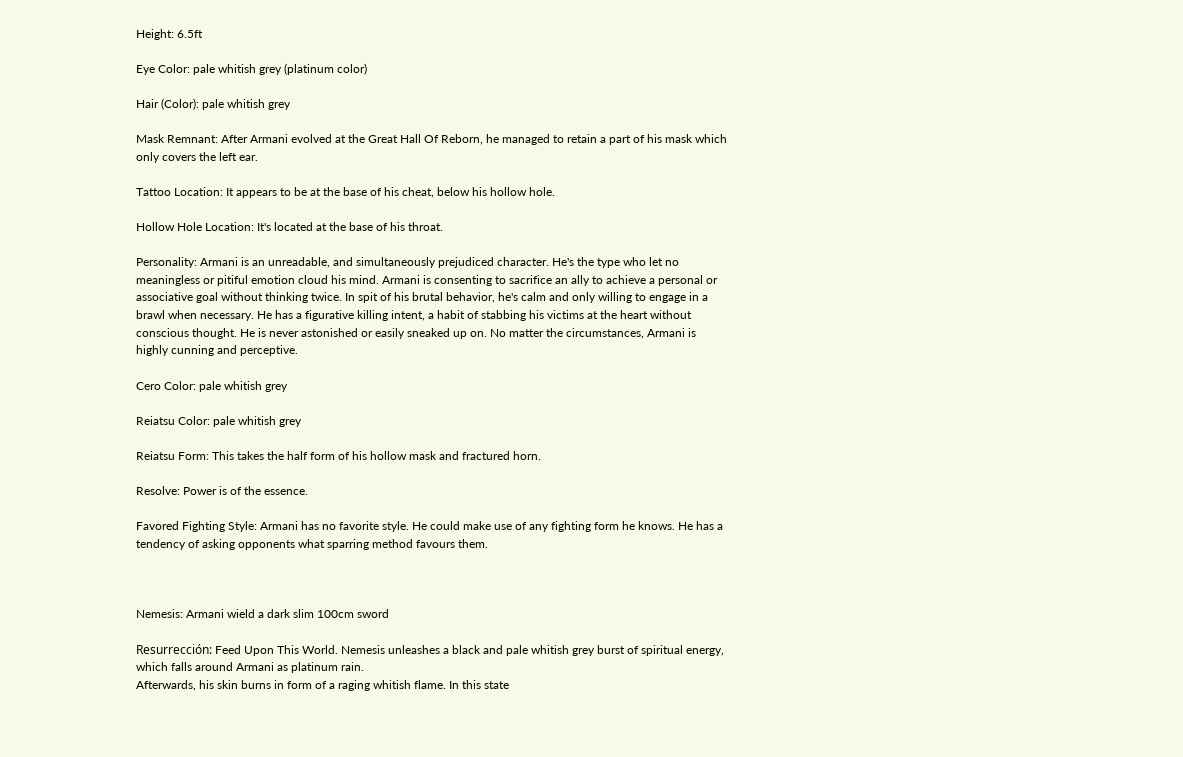Height: 6.5ft

Eye Color: pale whitish grey (platinum color)

Hair (Color): pale whitish grey

Mask Remnant: After Armani evolved at the Great Hall Of Reborn, he managed to retain a part of his mask which only covers the left ear.

Tattoo Location: It appears to be at the base of his cheat, below his hollow hole.

Hollow Hole Location: It's located at the base of his throat.

Personality: Armani is an unreadable, and simultaneously prejudiced character. He's the type who let no meaningless or pitiful emotion cloud his mind. Armani is consenting to sacrifice an ally to achieve a personal or associative goal without thinking twice. In spit of his brutal behavior, he's calm and only willing to engage in a brawl when necessary. He has a figurative killing intent, a habit of stabbing his victims at the heart without conscious thought. He is never astonished or easily sneaked up on. No matter the circumstances, Armani is highly cunning and perceptive.

Cero Color: pale whitish grey

Reiatsu Color: pale whitish grey

Reiatsu Form: This takes the half form of his hollow mask and fractured horn.

Resolve: Power is of the essence.

Favored Fighting Style: Armani has no favorite style. He could make use of any fighting form he knows. He has a tendency of asking opponents what sparring method favours them.



Nemesis: Armani wield a dark slim 100cm sword

Resurrección: Feed Upon This World. Nemesis unleashes a black and pale whitish grey burst of spiritual energy, which falls around Armani as platinum rain.
Afterwards, his skin burns in form of a raging whitish flame. In this state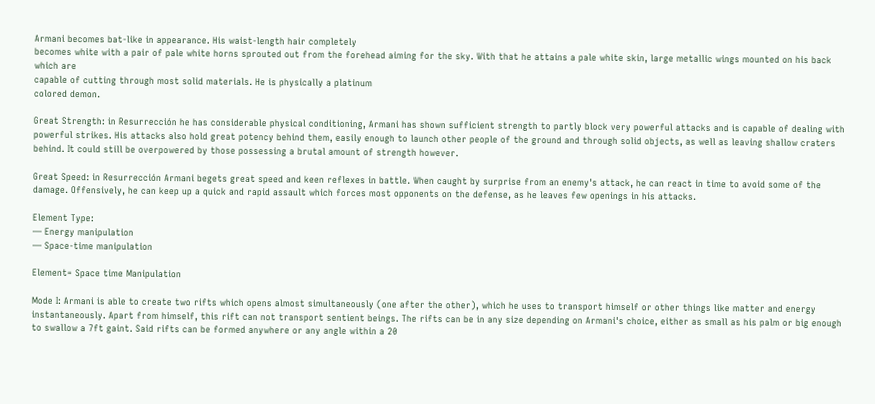Armani becomes bat-like in appearance. His waist-length hair completely
becomes white with a pair of pale white horns sprouted out from the forehead aiming for the sky. With that he attains a pale white skin, large metallic wings mounted on his back which are
capable of cutting through most solid materials. He is physically a platinum
colored demon.

Great Strength: in Resurrección he has considerable physical conditioning, Armani has shown sufficient strength to partly block very powerful attacks and is capable of dealing with powerful strikes. His attacks also hold great potency behind them, easily enough to launch other people of the ground and through solid objects, as well as leaving shallow craters behind. It could still be overpowered by those possessing a brutal amount of strength however.

Great Speed: in Resurrección Armani begets great speed and keen reflexes in battle. When caught by surprise from an enemy's attack, he can react in time to avoid some of the damage. Offensively, he can keep up a quick and rapid assault which forces most opponents on the defense, as he leaves few openings in his attacks.

Element Type:
— Energy manipulation
— Space-time manipulation

Element= Space time Manipulation

Mode I: Armani is able to create two rifts which opens almost simultaneously (one after the other), which he uses to transport himself or other things like matter and energy instantaneously. Apart from himself, this rift can not transport sentient beings. The rifts can be in any size depending on Armani's choice, either as small as his palm or big enough to swallow a 7ft gaint. Said rifts can be formed anywhere or any angle within a 20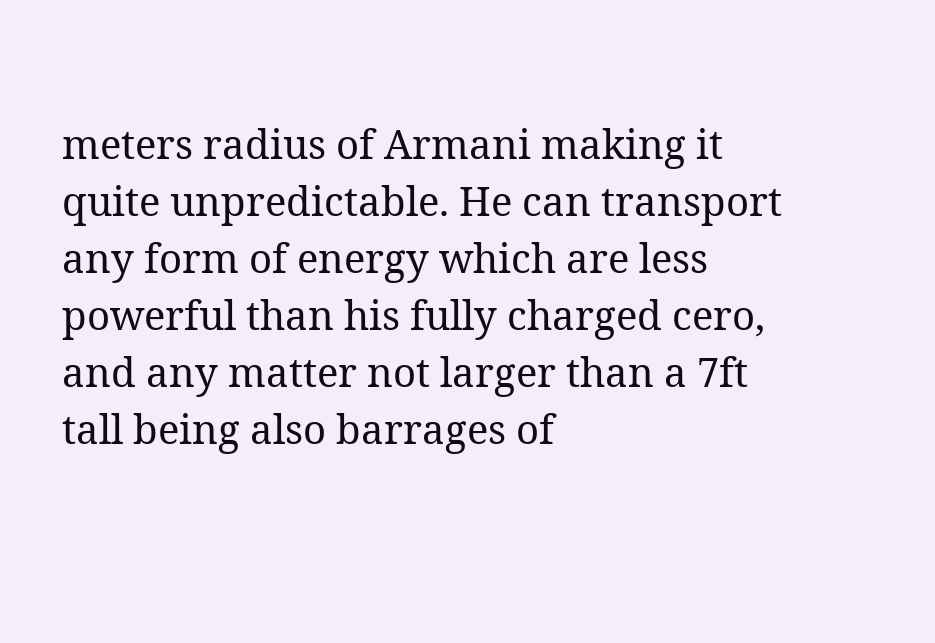meters radius of Armani making it quite unpredictable. He can transport any form of energy which are less powerful than his fully charged cero, and any matter not larger than a 7ft tall being also barrages of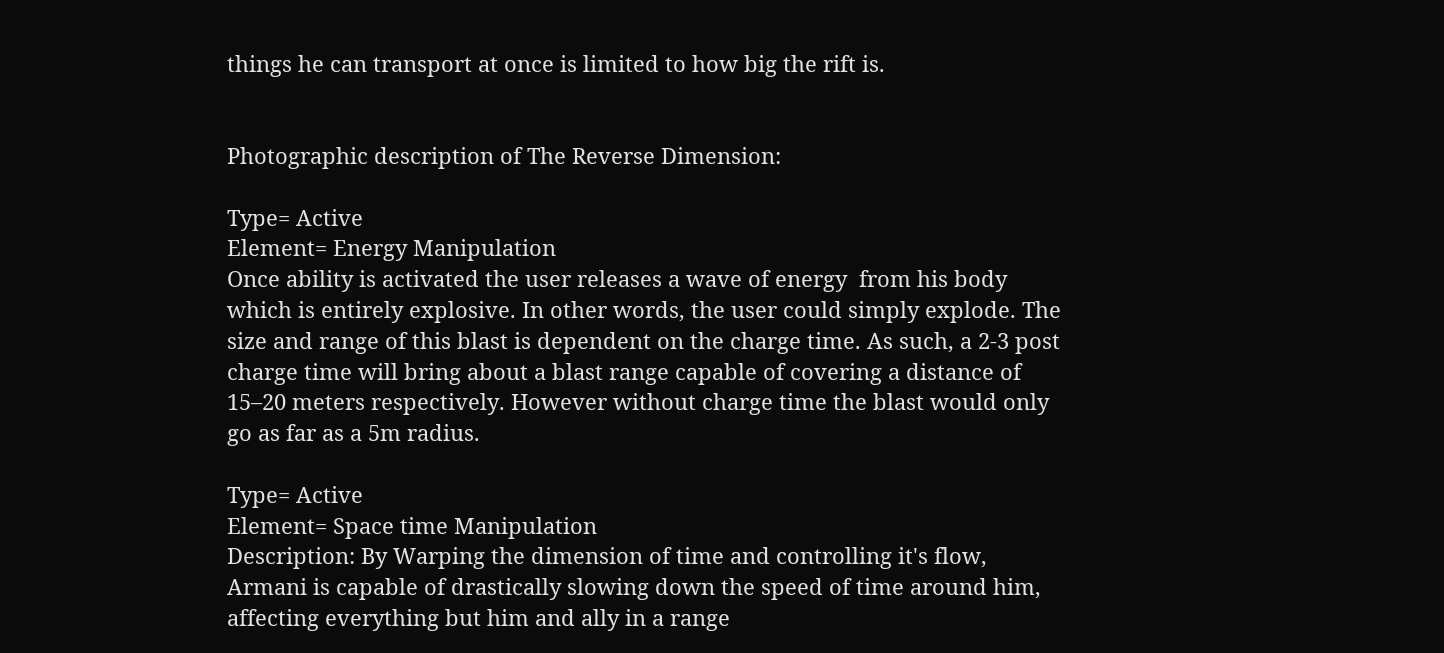things he can transport at once is limited to how big the rift is.


Photographic description of The Reverse Dimension:

Type= Active
Element= Energy Manipulation
Once ability is activated the user releases a wave of energy  from his body which is entirely explosive. In other words, the user could simply explode. The size and range of this blast is dependent on the charge time. As such, a 2-3 post charge time will bring about a blast range capable of covering a distance of 15–20 meters respectively. However without charge time the blast would only go as far as a 5m radius.

Type= Active
Element= Space time Manipulation
Description: By Warping the dimension of time and controlling it's flow, Armani is capable of drastically slowing down the speed of time around him, affecting everything but him and ally in a range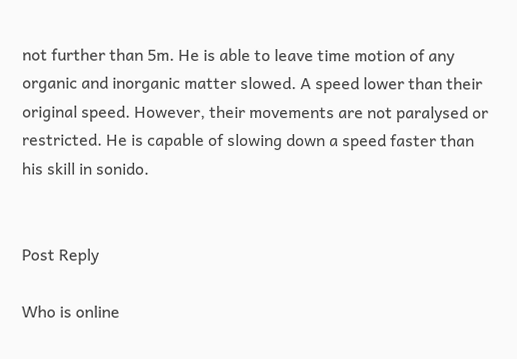not further than 5m. He is able to leave time motion of any organic and inorganic matter slowed. A speed lower than their original speed. However, their movements are not paralysed or restricted. He is capable of slowing down a speed faster than his skill in sonido.


Post Reply

Who is online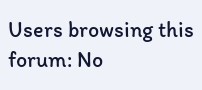Users browsing this forum: No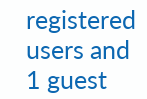registered users and 1 guest